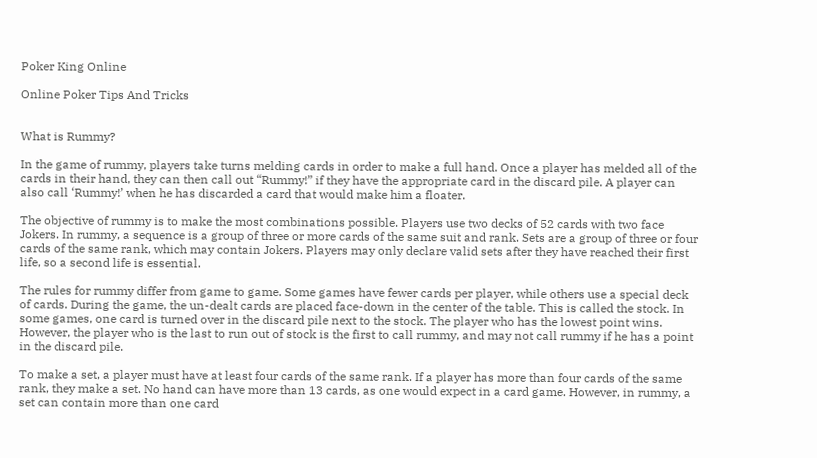Poker King Online

Online Poker Tips And Tricks


What is Rummy?

In the game of rummy, players take turns melding cards in order to make a full hand. Once a player has melded all of the cards in their hand, they can then call out “Rummy!” if they have the appropriate card in the discard pile. A player can also call ‘Rummy!’ when he has discarded a card that would make him a floater.

The objective of rummy is to make the most combinations possible. Players use two decks of 52 cards with two face Jokers. In rummy, a sequence is a group of three or more cards of the same suit and rank. Sets are a group of three or four cards of the same rank, which may contain Jokers. Players may only declare valid sets after they have reached their first life, so a second life is essential.

The rules for rummy differ from game to game. Some games have fewer cards per player, while others use a special deck of cards. During the game, the un-dealt cards are placed face-down in the center of the table. This is called the stock. In some games, one card is turned over in the discard pile next to the stock. The player who has the lowest point wins. However, the player who is the last to run out of stock is the first to call rummy, and may not call rummy if he has a point in the discard pile.

To make a set, a player must have at least four cards of the same rank. If a player has more than four cards of the same rank, they make a set. No hand can have more than 13 cards, as one would expect in a card game. However, in rummy, a set can contain more than one card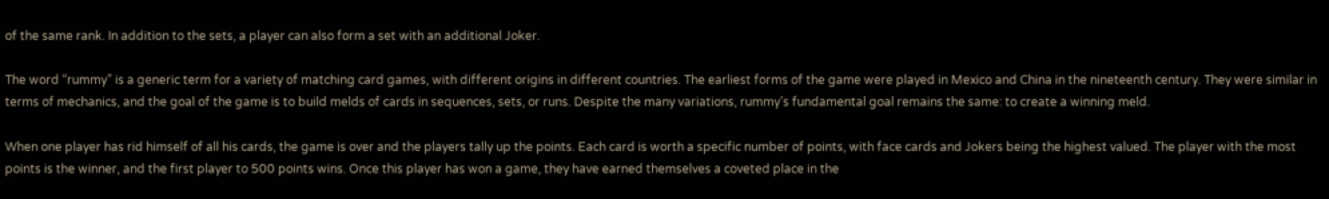of the same rank. In addition to the sets, a player can also form a set with an additional Joker.

The word “rummy” is a generic term for a variety of matching card games, with different origins in different countries. The earliest forms of the game were played in Mexico and China in the nineteenth century. They were similar in terms of mechanics, and the goal of the game is to build melds of cards in sequences, sets, or runs. Despite the many variations, rummy’s fundamental goal remains the same: to create a winning meld.

When one player has rid himself of all his cards, the game is over and the players tally up the points. Each card is worth a specific number of points, with face cards and Jokers being the highest valued. The player with the most points is the winner, and the first player to 500 points wins. Once this player has won a game, they have earned themselves a coveted place in the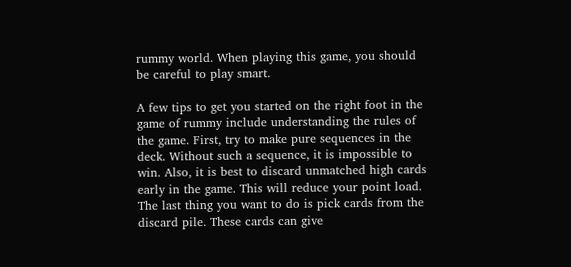rummy world. When playing this game, you should be careful to play smart.

A few tips to get you started on the right foot in the game of rummy include understanding the rules of the game. First, try to make pure sequences in the deck. Without such a sequence, it is impossible to win. Also, it is best to discard unmatched high cards early in the game. This will reduce your point load. The last thing you want to do is pick cards from the discard pile. These cards can give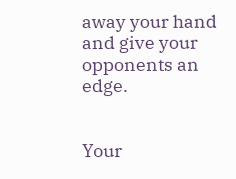away your hand and give your opponents an edge.


Your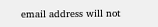email address will not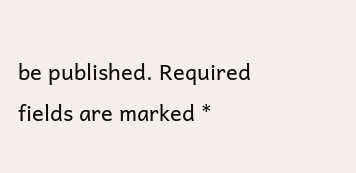be published. Required fields are marked *